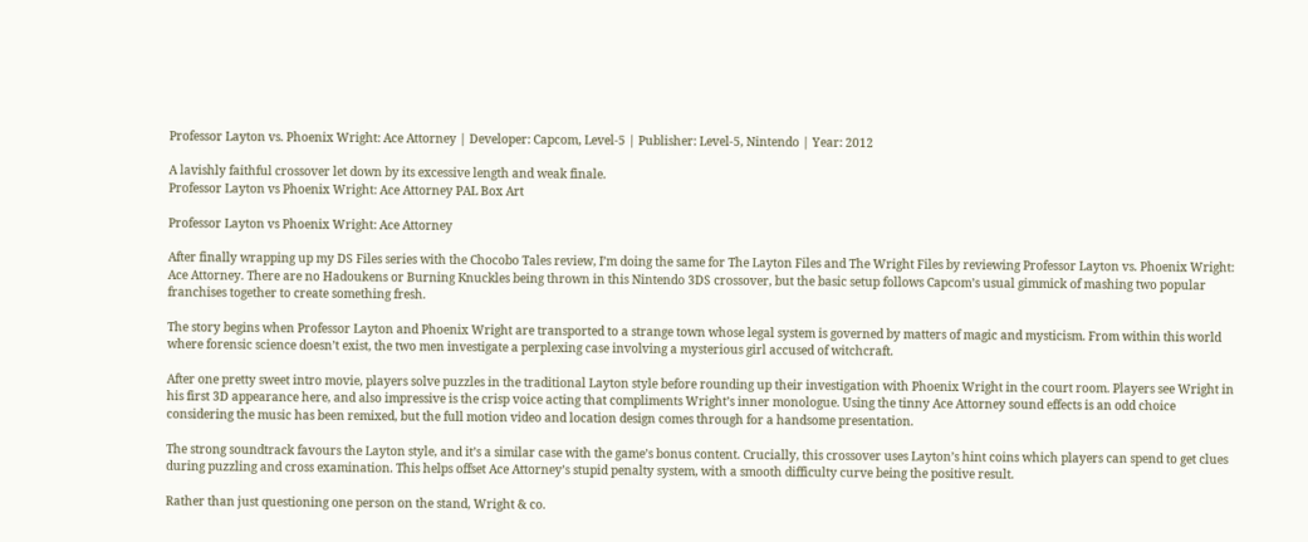Professor Layton vs. Phoenix Wright: Ace Attorney | Developer: Capcom, Level-5 | Publisher: Level-5, Nintendo | Year: 2012

A lavishly faithful crossover let down by its excessive length and weak finale.
Professor Layton vs Phoenix Wright: Ace Attorney PAL Box Art

Professor Layton vs Phoenix Wright: Ace Attorney

After finally wrapping up my DS Files series with the Chocobo Tales review, I’m doing the same for The Layton Files and The Wright Files by reviewing Professor Layton vs. Phoenix Wright: Ace Attorney. There are no Hadoukens or Burning Knuckles being thrown in this Nintendo 3DS crossover, but the basic setup follows Capcom’s usual gimmick of mashing two popular franchises together to create something fresh.

The story begins when Professor Layton and Phoenix Wright are transported to a strange town whose legal system is governed by matters of magic and mysticism. From within this world where forensic science doesn’t exist, the two men investigate a perplexing case involving a mysterious girl accused of witchcraft.

After one pretty sweet intro movie, players solve puzzles in the traditional Layton style before rounding up their investigation with Phoenix Wright in the court room. Players see Wright in his first 3D appearance here, and also impressive is the crisp voice acting that compliments Wright’s inner monologue. Using the tinny Ace Attorney sound effects is an odd choice considering the music has been remixed, but the full motion video and location design comes through for a handsome presentation.

The strong soundtrack favours the Layton style, and it’s a similar case with the game’s bonus content. Crucially, this crossover uses Layton’s hint coins which players can spend to get clues during puzzling and cross examination. This helps offset Ace Attorney’s stupid penalty system, with a smooth difficulty curve being the positive result.

Rather than just questioning one person on the stand, Wright & co.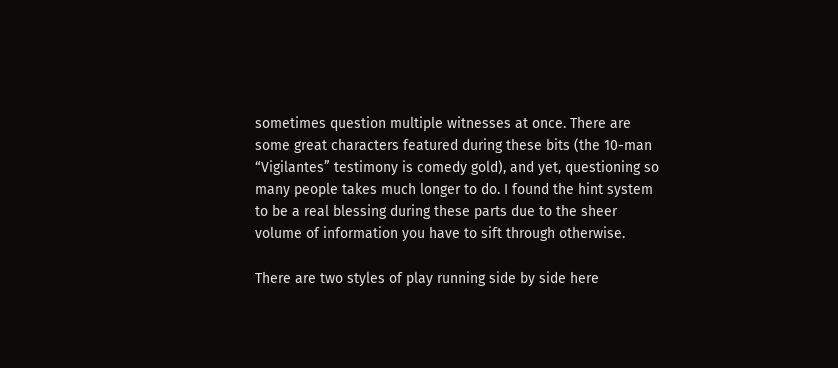sometimes question multiple witnesses at once. There are some great characters featured during these bits (the 10-man “Vigilantes” testimony is comedy gold), and yet, questioning so many people takes much longer to do. I found the hint system to be a real blessing during these parts due to the sheer volume of information you have to sift through otherwise.

There are two styles of play running side by side here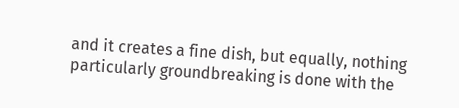and it creates a fine dish, but equally, nothing particularly groundbreaking is done with the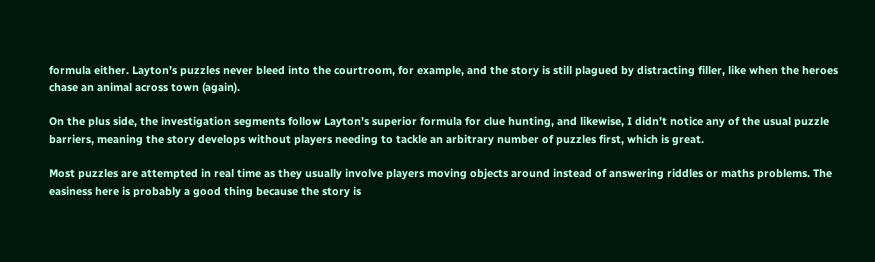formula either. Layton’s puzzles never bleed into the courtroom, for example, and the story is still plagued by distracting filler, like when the heroes chase an animal across town (again).

On the plus side, the investigation segments follow Layton’s superior formula for clue hunting, and likewise, I didn’t notice any of the usual puzzle barriers, meaning the story develops without players needing to tackle an arbitrary number of puzzles first, which is great.

Most puzzles are attempted in real time as they usually involve players moving objects around instead of answering riddles or maths problems. The easiness here is probably a good thing because the story is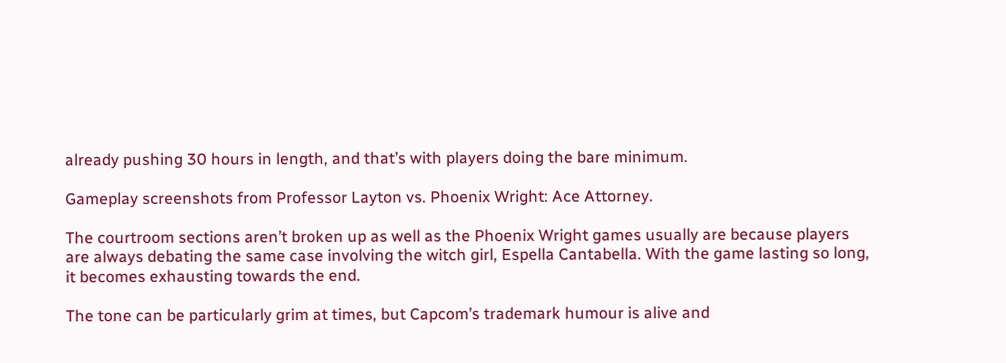already pushing 30 hours in length, and that’s with players doing the bare minimum.

Gameplay screenshots from Professor Layton vs. Phoenix Wright: Ace Attorney.

The courtroom sections aren’t broken up as well as the Phoenix Wright games usually are because players are always debating the same case involving the witch girl, Espella Cantabella. With the game lasting so long, it becomes exhausting towards the end.

The tone can be particularly grim at times, but Capcom’s trademark humour is alive and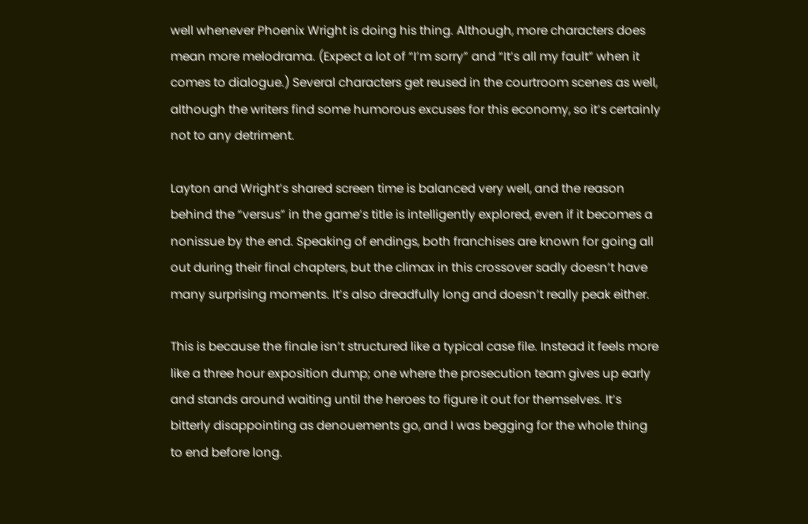well whenever Phoenix Wright is doing his thing. Although, more characters does mean more melodrama. (Expect a lot of “I’m sorry” and “It’s all my fault” when it comes to dialogue.) Several characters get reused in the courtroom scenes as well, although the writers find some humorous excuses for this economy, so it’s certainly not to any detriment.

Layton and Wright’s shared screen time is balanced very well, and the reason behind the “versus” in the game’s title is intelligently explored, even if it becomes a nonissue by the end. Speaking of endings, both franchises are known for going all out during their final chapters, but the climax in this crossover sadly doesn’t have many surprising moments. It’s also dreadfully long and doesn’t really peak either.

This is because the finale isn’t structured like a typical case file. Instead it feels more like a three hour exposition dump; one where the prosecution team gives up early and stands around waiting until the heroes to figure it out for themselves. It’s bitterly disappointing as denouements go, and I was begging for the whole thing to end before long.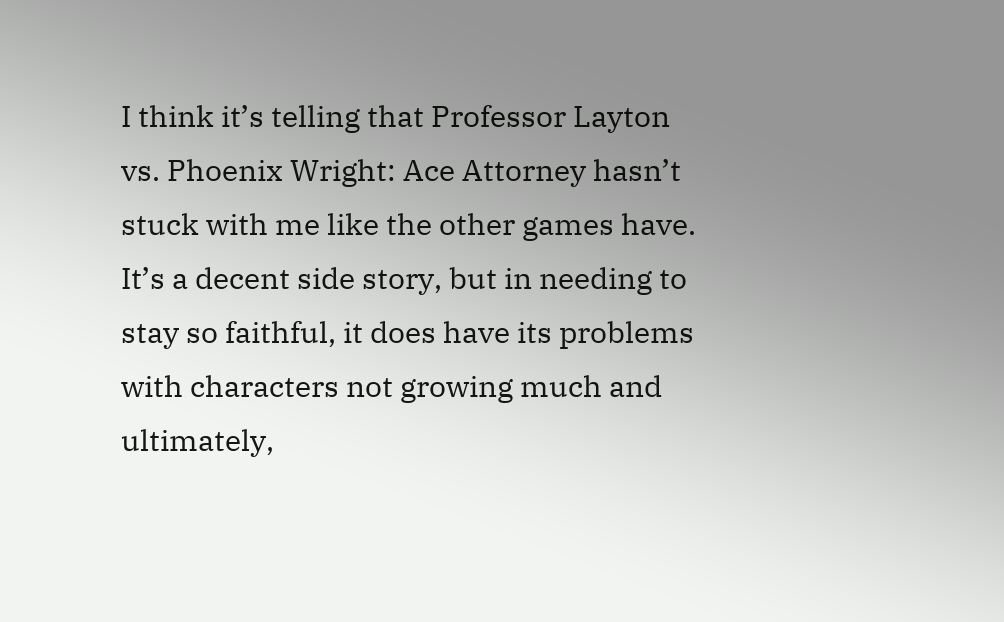I think it’s telling that Professor Layton vs. Phoenix Wright: Ace Attorney hasn’t stuck with me like the other games have. It’s a decent side story, but in needing to stay so faithful, it does have its problems with characters not growing much and ultimately,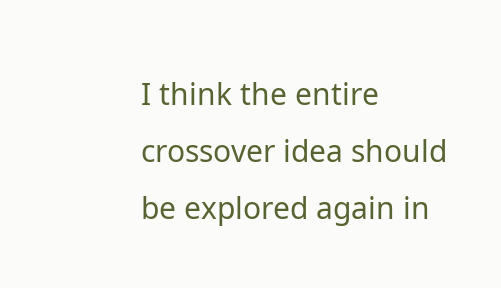I think the entire crossover idea should be explored again in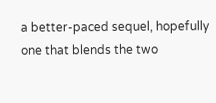a better-paced sequel, hopefully one that blends the two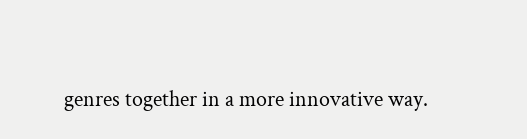genres together in a more innovative way.